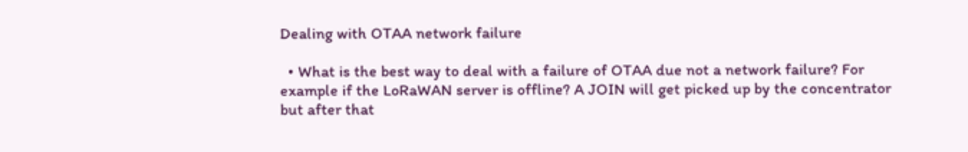Dealing with OTAA network failure

  • What is the best way to deal with a failure of OTAA due not a network failure? For example if the LoRaWAN server is offline? A JOIN will get picked up by the concentrator but after that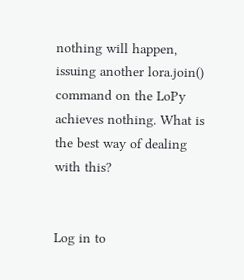nothing will happen, issuing another lora.join() command on the LoPy achieves nothing. What is the best way of dealing with this?


Log in to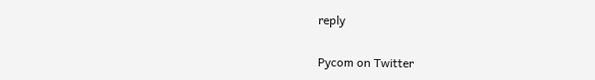reply

Pycom on Twitter